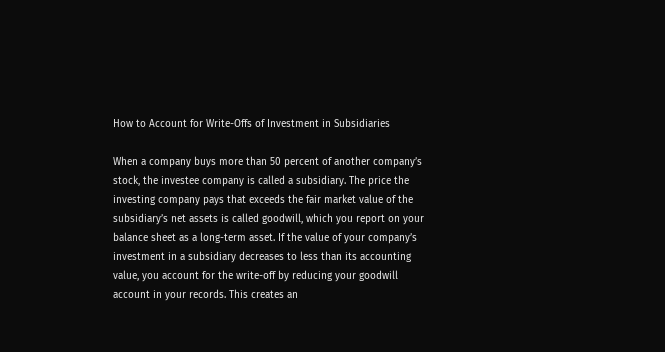How to Account for Write-Offs of Investment in Subsidiaries

When a company buys more than 50 percent of another company’s stock, the investee company is called a subsidiary. The price the investing company pays that exceeds the fair market value of the subsidiary’s net assets is called goodwill, which you report on your balance sheet as a long-term asset. If the value of your company’s investment in a subsidiary decreases to less than its accounting value, you account for the write-off by reducing your goodwill account in your records. This creates an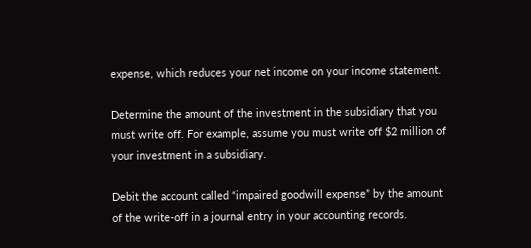expense, which reduces your net income on your income statement.

Determine the amount of the investment in the subsidiary that you must write off. For example, assume you must write off $2 million of your investment in a subsidiary.

Debit the account called “impaired goodwill expense” by the amount of the write-off in a journal entry in your accounting records.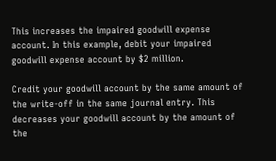This increases the impaired goodwill expense account. In this example, debit your impaired goodwill expense account by $2 million.

Credit your goodwill account by the same amount of the write-off in the same journal entry. This decreases your goodwill account by the amount of the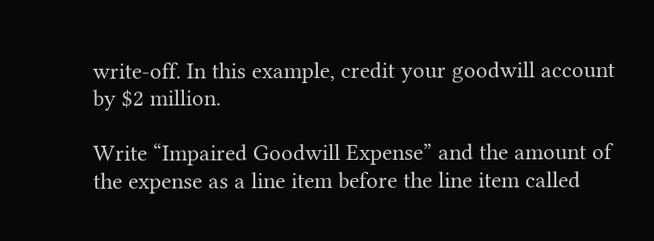write-off. In this example, credit your goodwill account by $2 million.

Write “Impaired Goodwill Expense” and the amount of the expense as a line item before the line item called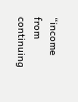“income from continuing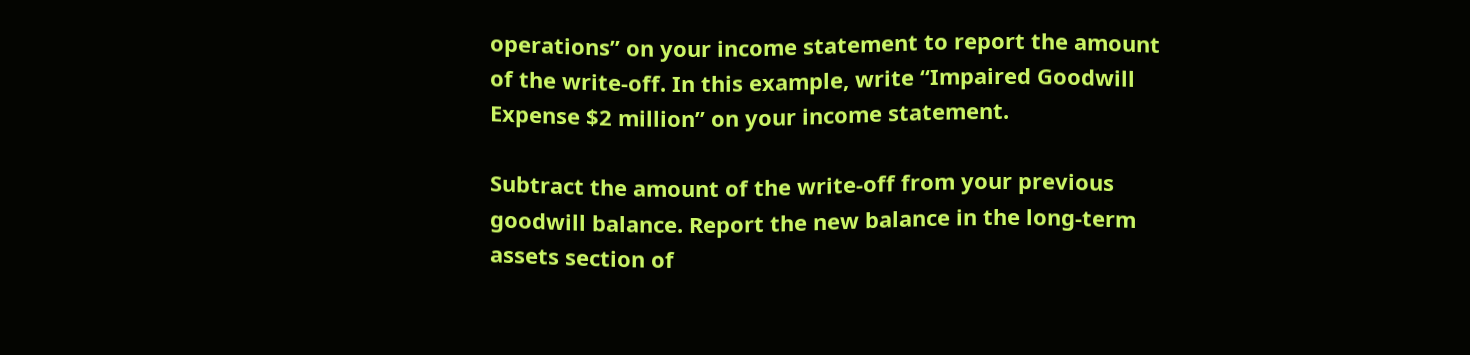operations” on your income statement to report the amount of the write-off. In this example, write “Impaired Goodwill Expense $2 million” on your income statement.

Subtract the amount of the write-off from your previous goodwill balance. Report the new balance in the long-term assets section of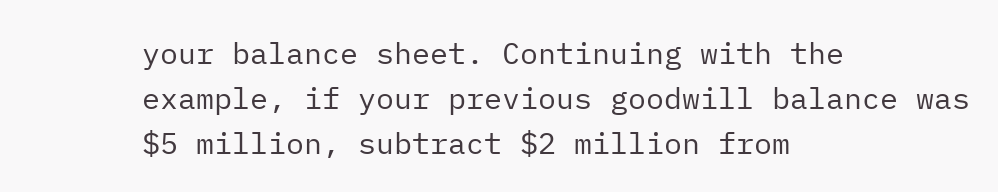your balance sheet. Continuing with the example, if your previous goodwill balance was $5 million, subtract $2 million from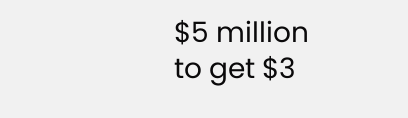$5 million to get $3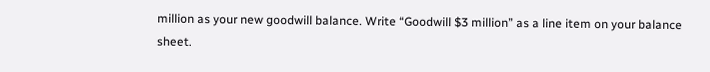million as your new goodwill balance. Write “Goodwill $3 million” as a line item on your balance sheet.